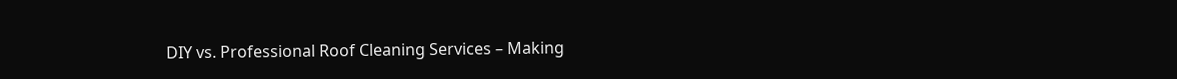DIY vs. Professional Roof Cleaning Services – Making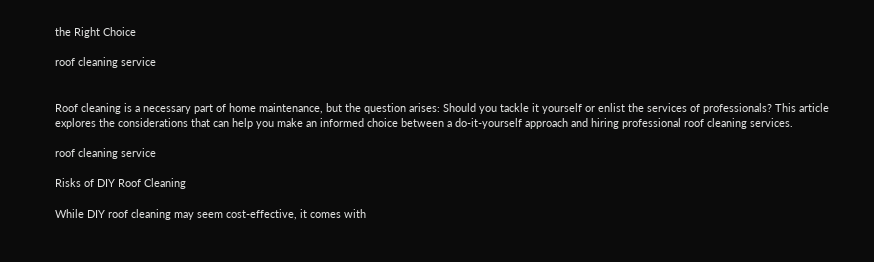the Right Choice

roof cleaning service


Roof cleaning is a necessary part of home maintenance, but the question arises: Should you tackle it yourself or enlist the services of professionals? This article explores the considerations that can help you make an informed choice between a do-it-yourself approach and hiring professional roof cleaning services.

roof cleaning service

Risks of DIY Roof Cleaning

While DIY roof cleaning may seem cost-effective, it comes with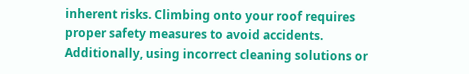inherent risks. Climbing onto your roof requires proper safety measures to avoid accidents. Additionally, using incorrect cleaning solutions or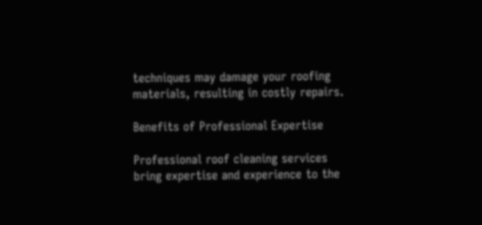techniques may damage your roofing materials, resulting in costly repairs.

Benefits of Professional Expertise

Professional roof cleaning services bring expertise and experience to the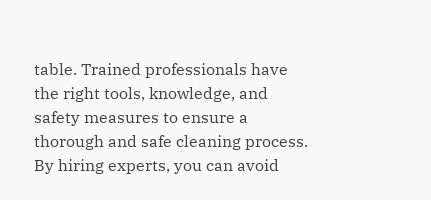table. Trained professionals have the right tools, knowledge, and safety measures to ensure a thorough and safe cleaning process. By hiring experts, you can avoid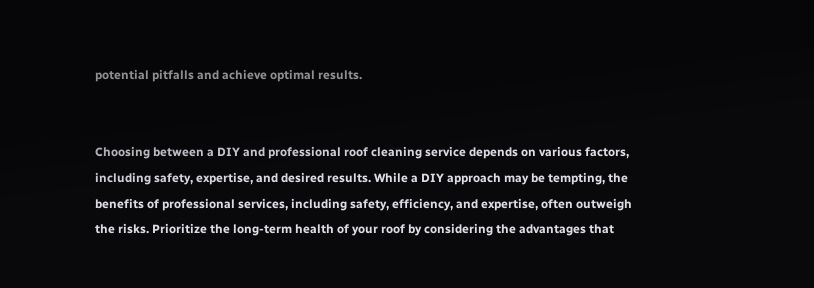potential pitfalls and achieve optimal results.


Choosing between a DIY and professional roof cleaning service depends on various factors, including safety, expertise, and desired results. While a DIY approach may be tempting, the benefits of professional services, including safety, efficiency, and expertise, often outweigh the risks. Prioritize the long-term health of your roof by considering the advantages that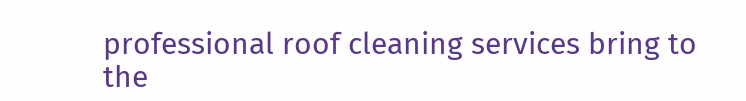professional roof cleaning services bring to the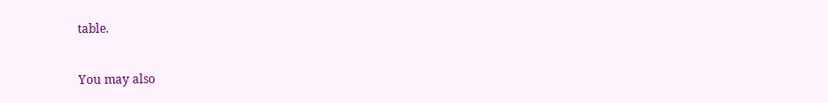table.

You may also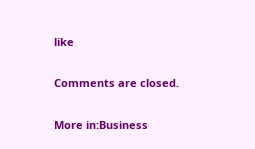like

Comments are closed.

More in:Business